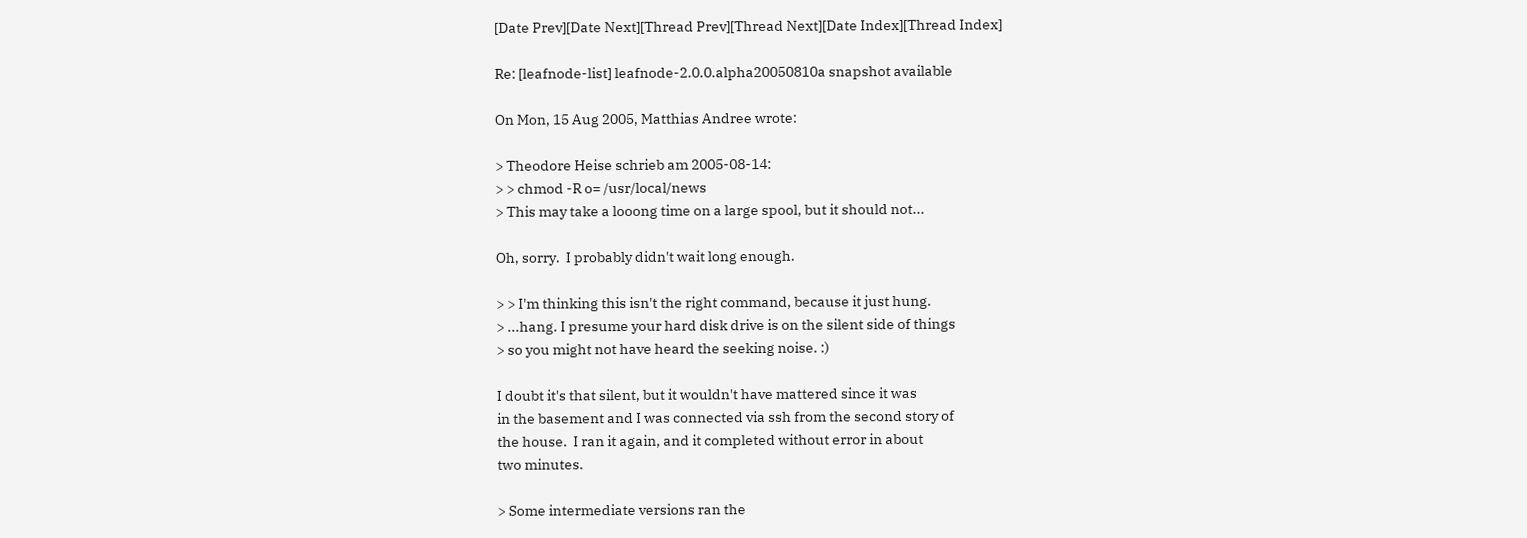[Date Prev][Date Next][Thread Prev][Thread Next][Date Index][Thread Index]

Re: [leafnode-list] leafnode-2.0.0.alpha20050810a snapshot available

On Mon, 15 Aug 2005, Matthias Andree wrote:

> Theodore Heise schrieb am 2005-08-14:
> > chmod -R o= /usr/local/news
> This may take a looong time on a large spool, but it should not...

Oh, sorry.  I probably didn't wait long enough.

> > I'm thinking this isn't the right command, because it just hung.
> ...hang. I presume your hard disk drive is on the silent side of things
> so you might not have heard the seeking noise. :)

I doubt it's that silent, but it wouldn't have mattered since it was
in the basement and I was connected via ssh from the second story of
the house.  I ran it again, and it completed without error in about
two minutes.

> Some intermediate versions ran the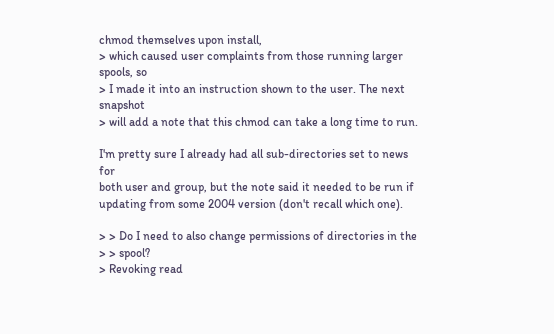chmod themselves upon install,
> which caused user complaints from those running larger spools, so
> I made it into an instruction shown to the user. The next snapshot
> will add a note that this chmod can take a long time to run.

I'm pretty sure I already had all sub-directories set to news for
both user and group, but the note said it needed to be run if
updating from some 2004 version (don't recall which one).

> > Do I need to also change permissions of directories in the
> > spool?
> Revoking read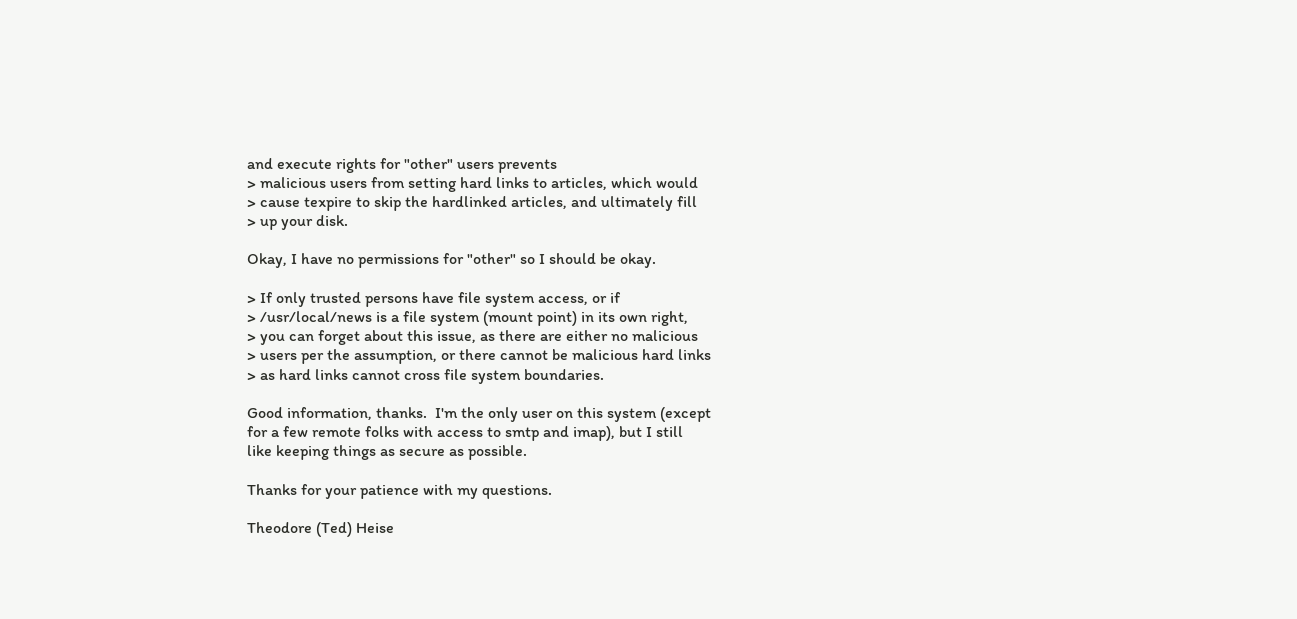and execute rights for "other" users prevents
> malicious users from setting hard links to articles, which would
> cause texpire to skip the hardlinked articles, and ultimately fill
> up your disk.

Okay, I have no permissions for "other" so I should be okay.

> If only trusted persons have file system access, or if
> /usr/local/news is a file system (mount point) in its own right,
> you can forget about this issue, as there are either no malicious
> users per the assumption, or there cannot be malicious hard links
> as hard links cannot cross file system boundaries.

Good information, thanks.  I'm the only user on this system (except
for a few remote folks with access to smtp and imap), but I still
like keeping things as secure as possible.

Thanks for your patience with my questions.

Theodore (Ted) Heise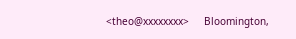<theo@xxxxxxxx>     Bloomington,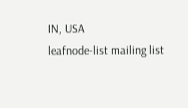IN, USA
leafnode-list mailing list